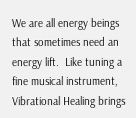We are all energy beings that sometimes need an energy lift.  Like tuning a fine musical instrument, Vibrational Healing brings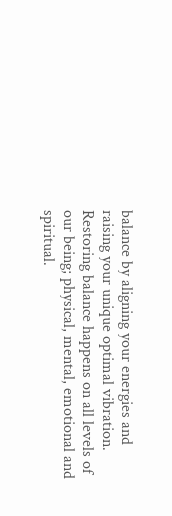balance by aligning your energies and raising your unique optimal vibration.  Restoring balance happens on all levels of our being; physical, mental, emotional and spiritual.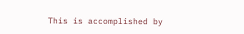This is accomplished by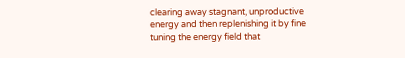clearing away stagnant, unproductive energy and then replenishing it by fine tuning the energy field that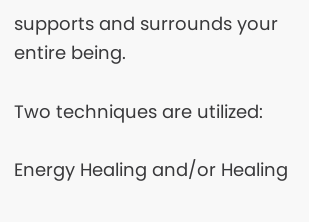supports and surrounds your entire being.

Two techniques are utilized:

Energy Healing and/or Healing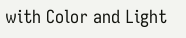with Color and Light